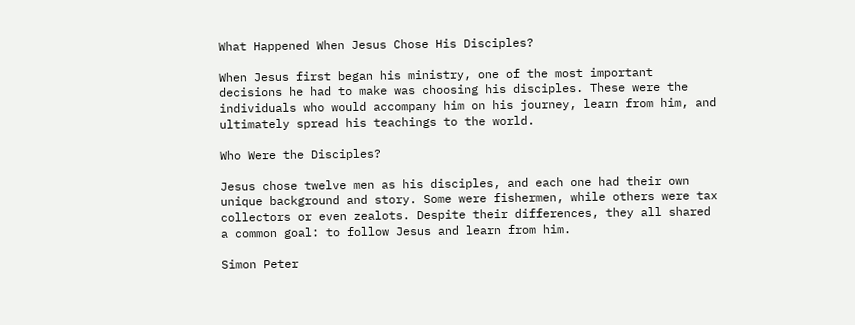What Happened When Jesus Chose His Disciples?

When Jesus first began his ministry, one of the most important decisions he had to make was choosing his disciples. These were the individuals who would accompany him on his journey, learn from him, and ultimately spread his teachings to the world.

Who Were the Disciples?

Jesus chose twelve men as his disciples, and each one had their own unique background and story. Some were fishermen, while others were tax collectors or even zealots. Despite their differences, they all shared a common goal: to follow Jesus and learn from him.

Simon Peter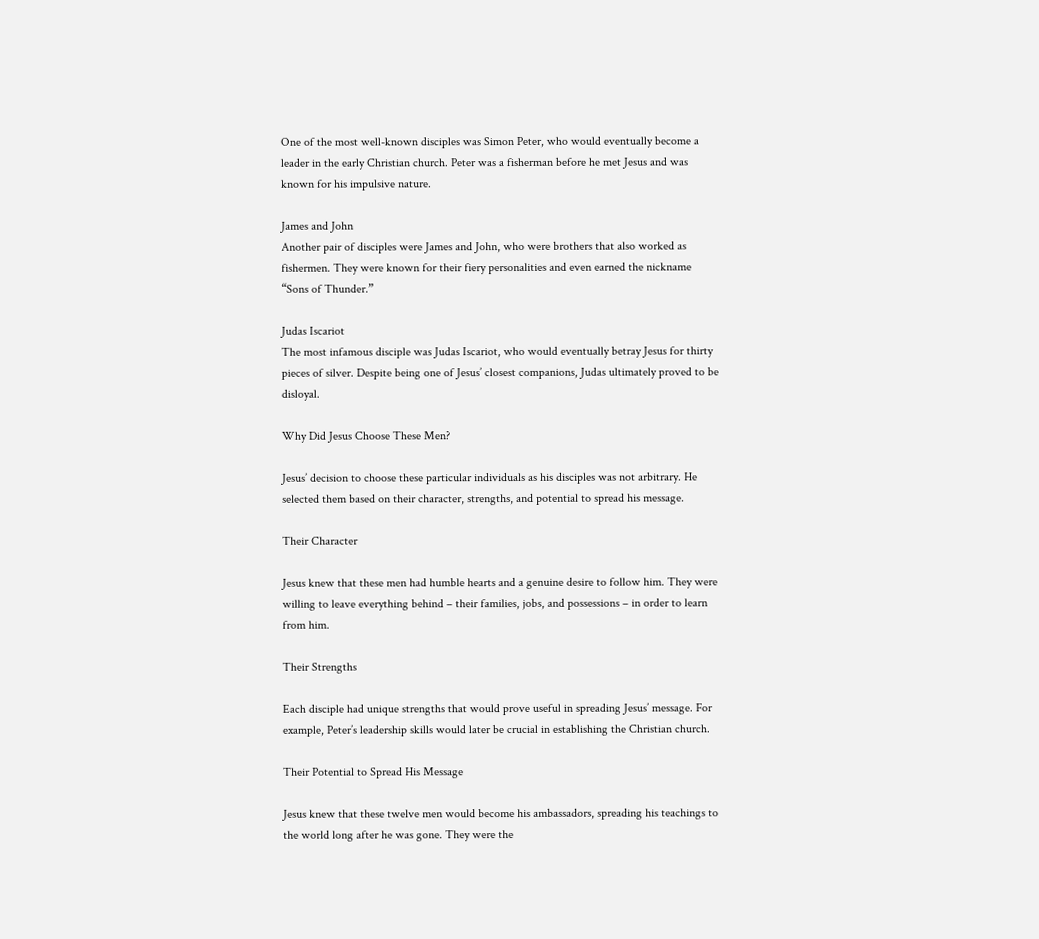One of the most well-known disciples was Simon Peter, who would eventually become a leader in the early Christian church. Peter was a fisherman before he met Jesus and was known for his impulsive nature.

James and John
Another pair of disciples were James and John, who were brothers that also worked as fishermen. They were known for their fiery personalities and even earned the nickname “Sons of Thunder.”

Judas Iscariot
The most infamous disciple was Judas Iscariot, who would eventually betray Jesus for thirty pieces of silver. Despite being one of Jesus’ closest companions, Judas ultimately proved to be disloyal.

Why Did Jesus Choose These Men?

Jesus’ decision to choose these particular individuals as his disciples was not arbitrary. He selected them based on their character, strengths, and potential to spread his message.

Their Character

Jesus knew that these men had humble hearts and a genuine desire to follow him. They were willing to leave everything behind – their families, jobs, and possessions – in order to learn from him.

Their Strengths

Each disciple had unique strengths that would prove useful in spreading Jesus’ message. For example, Peter’s leadership skills would later be crucial in establishing the Christian church.

Their Potential to Spread His Message

Jesus knew that these twelve men would become his ambassadors, spreading his teachings to the world long after he was gone. They were the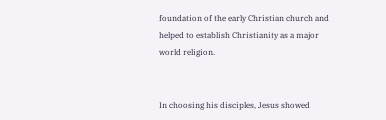foundation of the early Christian church and helped to establish Christianity as a major world religion.


In choosing his disciples, Jesus showed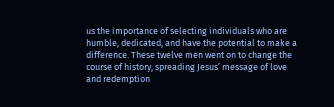us the importance of selecting individuals who are humble, dedicated, and have the potential to make a difference. These twelve men went on to change the course of history, spreading Jesus’ message of love and redemption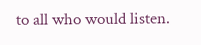to all who would listen.